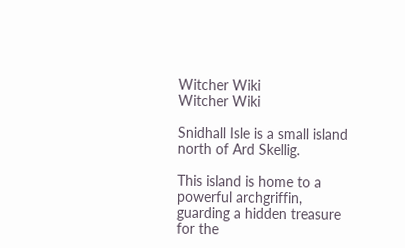Witcher Wiki
Witcher Wiki

Snidhall Isle is a small island north of Ard Skellig.

This island is home to a powerful archgriffin, guarding a hidden treasure for the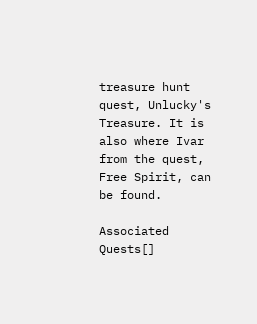treasure hunt quest, Unlucky's Treasure. It is also where Ivar from the quest, Free Spirit, can be found.

Associated Quests[]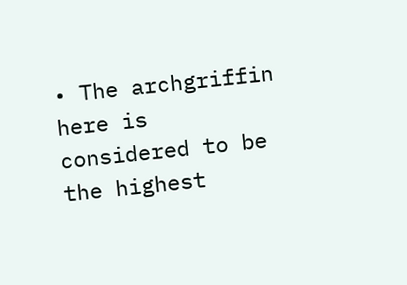• The archgriffin here is considered to be the highest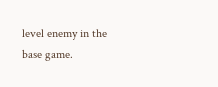level enemy in the base game.